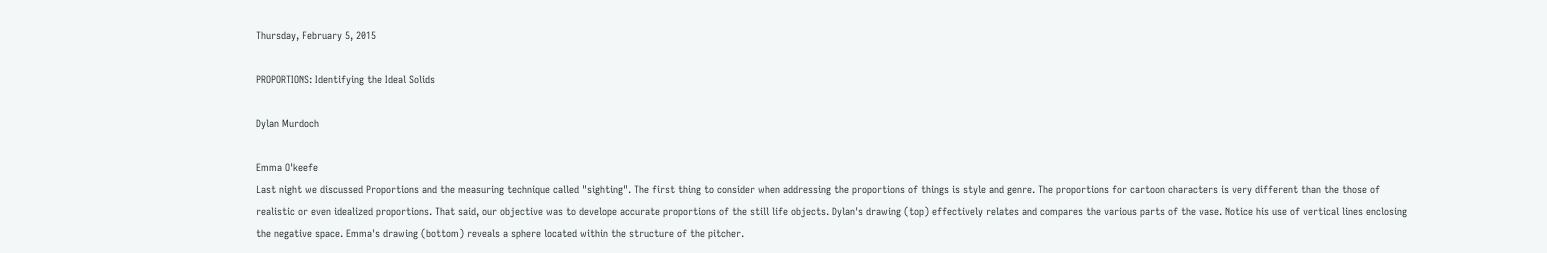Thursday, February 5, 2015

PROPORTIONS: Identifying the Ideal Solids

Dylan Murdoch

Emma O'keefe
Last night we discussed Proportions and the measuring technique called "sighting". The first thing to consider when addressing the proportions of things is style and genre. The proportions for cartoon characters is very different than the those of realistic or even idealized proportions. That said, our objective was to develope accurate proportions of the still life objects. Dylan's drawing (top) effectively relates and compares the various parts of the vase. Notice his use of vertical lines enclosing the negative space. Emma's drawing (bottom) reveals a sphere located within the structure of the pitcher.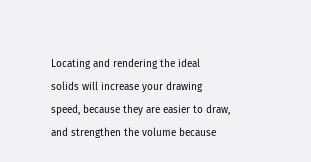Locating and rendering the ideal solids will increase your drawing speed, because they are easier to draw, and strengthen the volume because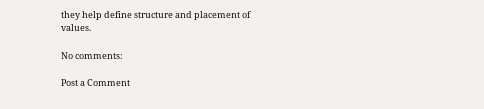they help define structure and placement of values.

No comments:

Post a Comment